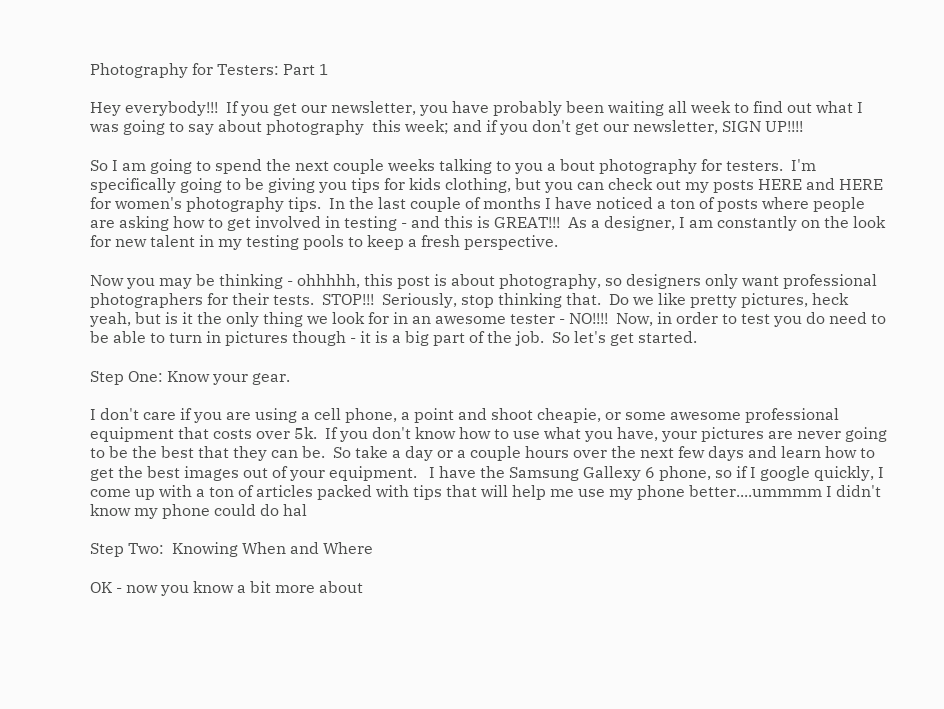Photography for Testers: Part 1

Hey everybody!!!  If you get our newsletter, you have probably been waiting all week to find out what I was going to say about photography  this week; and if you don't get our newsletter, SIGN UP!!!!

So I am going to spend the next couple weeks talking to you a bout photography for testers.  I'm specifically going to be giving you tips for kids clothing, but you can check out my posts HERE and HERE for women's photography tips.  In the last couple of months I have noticed a ton of posts where people are asking how to get involved in testing - and this is GREAT!!!  As a designer, I am constantly on the look for new talent in my testing pools to keep a fresh perspective.

Now you may be thinking - ohhhhh, this post is about photography, so designers only want professional photographers for their tests.  STOP!!!  Seriously, stop thinking that.  Do we like pretty pictures, heck yeah, but is it the only thing we look for in an awesome tester - NO!!!!  Now, in order to test you do need to be able to turn in pictures though - it is a big part of the job.  So let's get started.

Step One: Know your gear.

I don't care if you are using a cell phone, a point and shoot cheapie, or some awesome professional equipment that costs over 5k.  If you don't know how to use what you have, your pictures are never going to be the best that they can be.  So take a day or a couple hours over the next few days and learn how to get the best images out of your equipment.   I have the Samsung Gallexy 6 phone, so if I google quickly, I come up with a ton of articles packed with tips that will help me use my phone better....ummmm I didn't know my phone could do hal

Step Two:  Knowing When and Where

OK - now you know a bit more about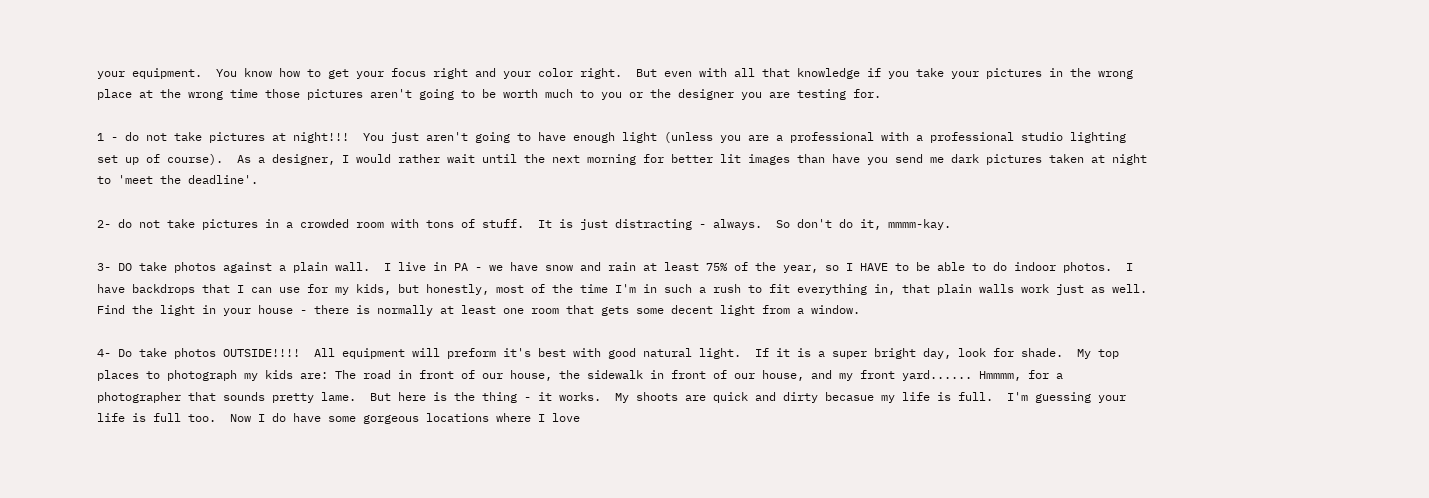your equipment.  You know how to get your focus right and your color right.  But even with all that knowledge if you take your pictures in the wrong place at the wrong time those pictures aren't going to be worth much to you or the designer you are testing for.

1 - do not take pictures at night!!!  You just aren't going to have enough light (unless you are a professional with a professional studio lighting set up of course).  As a designer, I would rather wait until the next morning for better lit images than have you send me dark pictures taken at night to 'meet the deadline'.

2- do not take pictures in a crowded room with tons of stuff.  It is just distracting - always.  So don't do it, mmmm-kay.

3- DO take photos against a plain wall.  I live in PA - we have snow and rain at least 75% of the year, so I HAVE to be able to do indoor photos.  I have backdrops that I can use for my kids, but honestly, most of the time I'm in such a rush to fit everything in, that plain walls work just as well.  Find the light in your house - there is normally at least one room that gets some decent light from a window.

4- Do take photos OUTSIDE!!!!  All equipment will preform it's best with good natural light.  If it is a super bright day, look for shade.  My top places to photograph my kids are: The road in front of our house, the sidewalk in front of our house, and my front yard...... Hmmmm, for a photographer that sounds pretty lame.  But here is the thing - it works.  My shoots are quick and dirty becasue my life is full.  I'm guessing your life is full too.  Now I do have some gorgeous locations where I love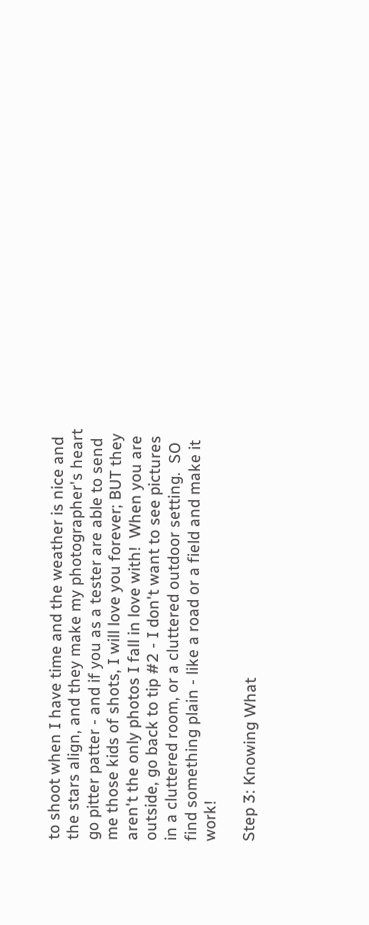to shoot when I have time and the weather is nice and the stars align, and they make my photographer's heart go pitter patter - and if you as a tester are able to send me those kids of shots, I will love you forever; BUT they aren't the only photos I fall in love with!  When you are outside, go back to tip #2 - I don't want to see pictures in a cluttered room, or a cluttered outdoor setting.  SO find something plain - like a road or a field and make it work!

Step 3: Knowing What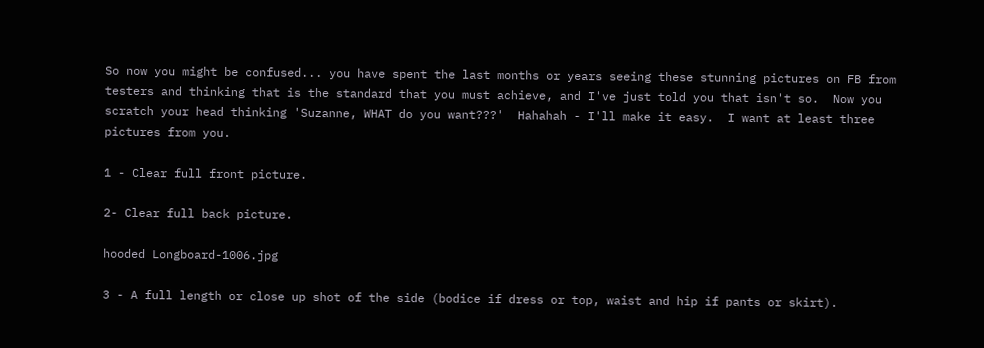So now you might be confused... you have spent the last months or years seeing these stunning pictures on FB from testers and thinking that is the standard that you must achieve, and I've just told you that isn't so.  Now you scratch your head thinking 'Suzanne, WHAT do you want???'  Hahahah - I'll make it easy.  I want at least three pictures from you.

1 - Clear full front picture.

2- Clear full back picture.

hooded Longboard-1006.jpg

3 - A full length or close up shot of the side (bodice if dress or top, waist and hip if pants or skirt).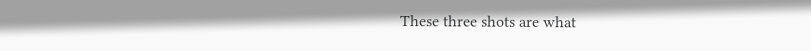These three shots are what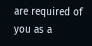are required of you as a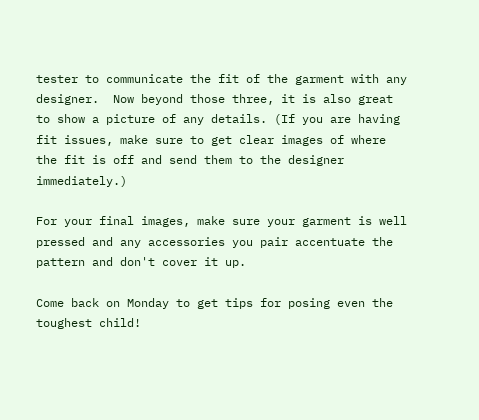tester to communicate the fit of the garment with any designer.  Now beyond those three, it is also great to show a picture of any details. (If you are having fit issues, make sure to get clear images of where the fit is off and send them to the designer immediately.)

For your final images, make sure your garment is well pressed and any accessories you pair accentuate the pattern and don't cover it up.

Come back on Monday to get tips for posing even the toughest child!